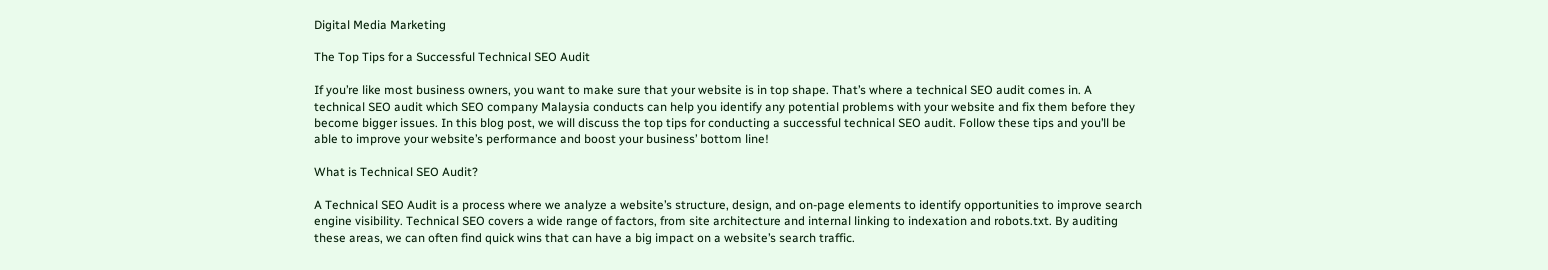Digital Media Marketing

The Top Tips for a Successful Technical SEO Audit

If you’re like most business owners, you want to make sure that your website is in top shape. That’s where a technical SEO audit comes in. A technical SEO audit which SEO company Malaysia conducts can help you identify any potential problems with your website and fix them before they become bigger issues. In this blog post, we will discuss the top tips for conducting a successful technical SEO audit. Follow these tips and you’ll be able to improve your website’s performance and boost your business’ bottom line!

What is Technical SEO Audit?

A Technical SEO Audit is a process where we analyze a website’s structure, design, and on-page elements to identify opportunities to improve search engine visibility. Technical SEO covers a wide range of factors, from site architecture and internal linking to indexation and robots.txt. By auditing these areas, we can often find quick wins that can have a big impact on a website’s search traffic.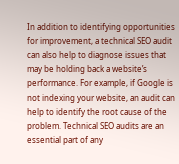In addition to identifying opportunities for improvement, a technical SEO audit can also help to diagnose issues that may be holding back a website’s performance. For example, if Google is not indexing your website, an audit can help to identify the root cause of the problem. Technical SEO audits are an essential part of any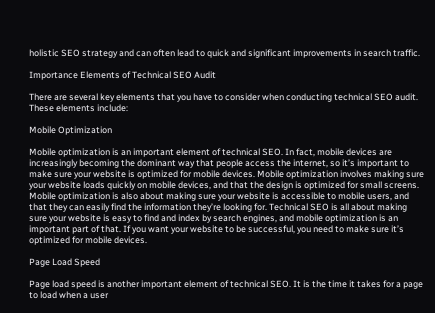holistic SEO strategy and can often lead to quick and significant improvements in search traffic.

Importance Elements of Technical SEO Audit

There are several key elements that you have to consider when conducting technical SEO audit. These elements include:

Mobile Optimization

Mobile optimization is an important element of technical SEO. In fact, mobile devices are increasingly becoming the dominant way that people access the internet, so it’s important to make sure your website is optimized for mobile devices. Mobile optimization involves making sure your website loads quickly on mobile devices, and that the design is optimized for small screens. Mobile optimization is also about making sure your website is accessible to mobile users, and that they can easily find the information they’re looking for. Technical SEO is all about making sure your website is easy to find and index by search engines, and mobile optimization is an important part of that. If you want your website to be successful, you need to make sure it’s optimized for mobile devices.

Page Load Speed

Page load speed is another important element of technical SEO. It is the time it takes for a page to load when a user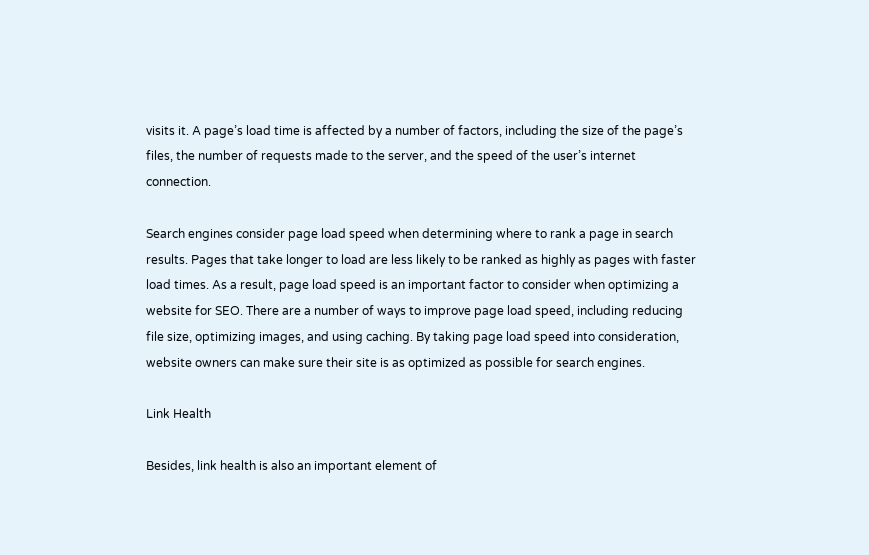visits it. A page’s load time is affected by a number of factors, including the size of the page’s files, the number of requests made to the server, and the speed of the user’s internet connection.

Search engines consider page load speed when determining where to rank a page in search results. Pages that take longer to load are less likely to be ranked as highly as pages with faster load times. As a result, page load speed is an important factor to consider when optimizing a website for SEO. There are a number of ways to improve page load speed, including reducing file size, optimizing images, and using caching. By taking page load speed into consideration, website owners can make sure their site is as optimized as possible for search engines.

Link Health

Besides, link health is also an important element of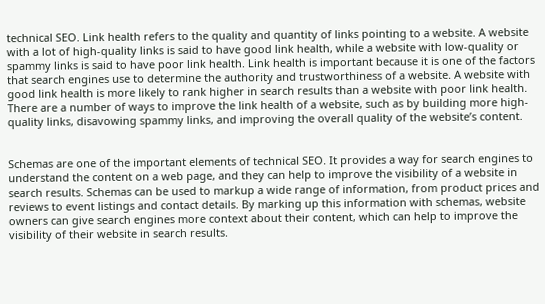technical SEO. Link health refers to the quality and quantity of links pointing to a website. A website with a lot of high-quality links is said to have good link health, while a website with low-quality or spammy links is said to have poor link health. Link health is important because it is one of the factors that search engines use to determine the authority and trustworthiness of a website. A website with good link health is more likely to rank higher in search results than a website with poor link health. There are a number of ways to improve the link health of a website, such as by building more high-quality links, disavowing spammy links, and improving the overall quality of the website’s content.


Schemas are one of the important elements of technical SEO. It provides a way for search engines to understand the content on a web page, and they can help to improve the visibility of a website in search results. Schemas can be used to markup a wide range of information, from product prices and reviews to event listings and contact details. By marking up this information with schemas, website owners can give search engines more context about their content, which can help to improve the visibility of their website in search results.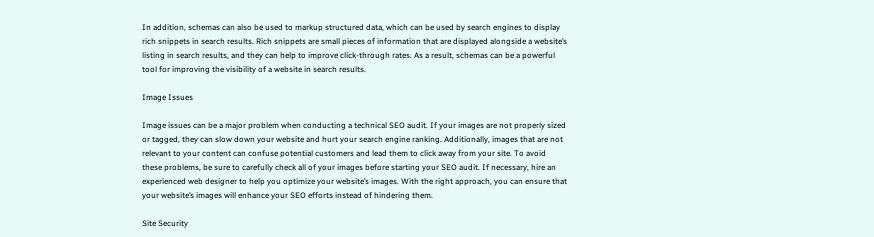In addition, schemas can also be used to markup structured data, which can be used by search engines to display rich snippets in search results. Rich snippets are small pieces of information that are displayed alongside a website’s listing in search results, and they can help to improve click-through rates. As a result, schemas can be a powerful tool for improving the visibility of a website in search results.

Image Issues

Image issues can be a major problem when conducting a technical SEO audit. If your images are not properly sized or tagged, they can slow down your website and hurt your search engine ranking. Additionally, images that are not relevant to your content can confuse potential customers and lead them to click away from your site. To avoid these problems, be sure to carefully check all of your images before starting your SEO audit. If necessary, hire an experienced web designer to help you optimize your website’s images. With the right approach, you can ensure that your website’s images will enhance your SEO efforts instead of hindering them.

Site Security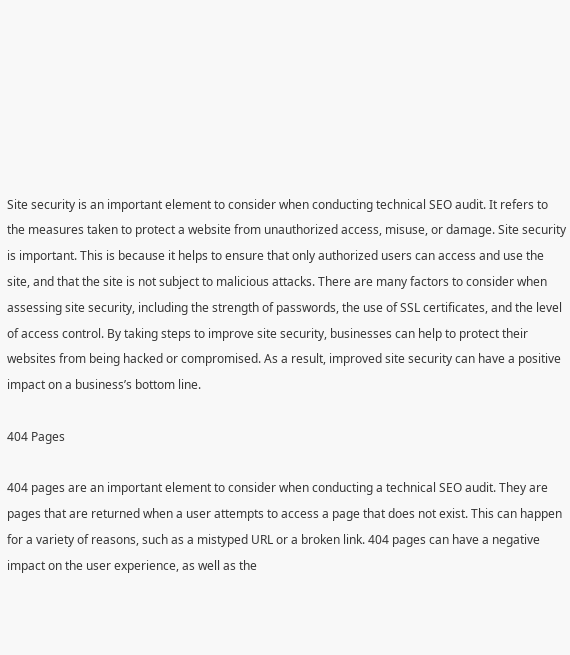Site security is an important element to consider when conducting technical SEO audit. It refers to the measures taken to protect a website from unauthorized access, misuse, or damage. Site security is important. This is because it helps to ensure that only authorized users can access and use the site, and that the site is not subject to malicious attacks. There are many factors to consider when assessing site security, including the strength of passwords, the use of SSL certificates, and the level of access control. By taking steps to improve site security, businesses can help to protect their websites from being hacked or compromised. As a result, improved site security can have a positive impact on a business’s bottom line.

404 Pages

404 pages are an important element to consider when conducting a technical SEO audit. They are pages that are returned when a user attempts to access a page that does not exist. This can happen for a variety of reasons, such as a mistyped URL or a broken link. 404 pages can have a negative impact on the user experience, as well as the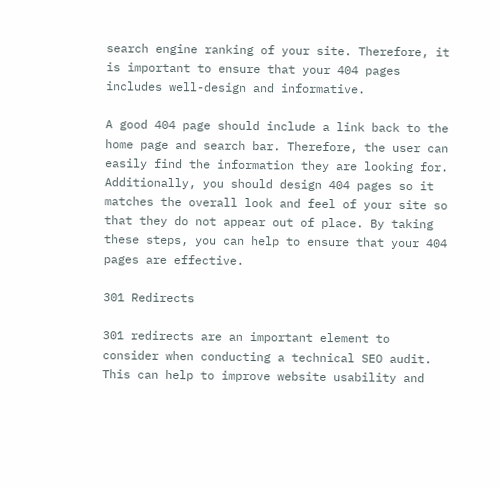search engine ranking of your site. Therefore, it is important to ensure that your 404 pages includes well-design and informative.

A good 404 page should include a link back to the home page and search bar. Therefore, the user can easily find the information they are looking for. Additionally, you should design 404 pages so it matches the overall look and feel of your site so that they do not appear out of place. By taking these steps, you can help to ensure that your 404 pages are effective.

301 Redirects

301 redirects are an important element to consider when conducting a technical SEO audit. This can help to improve website usability and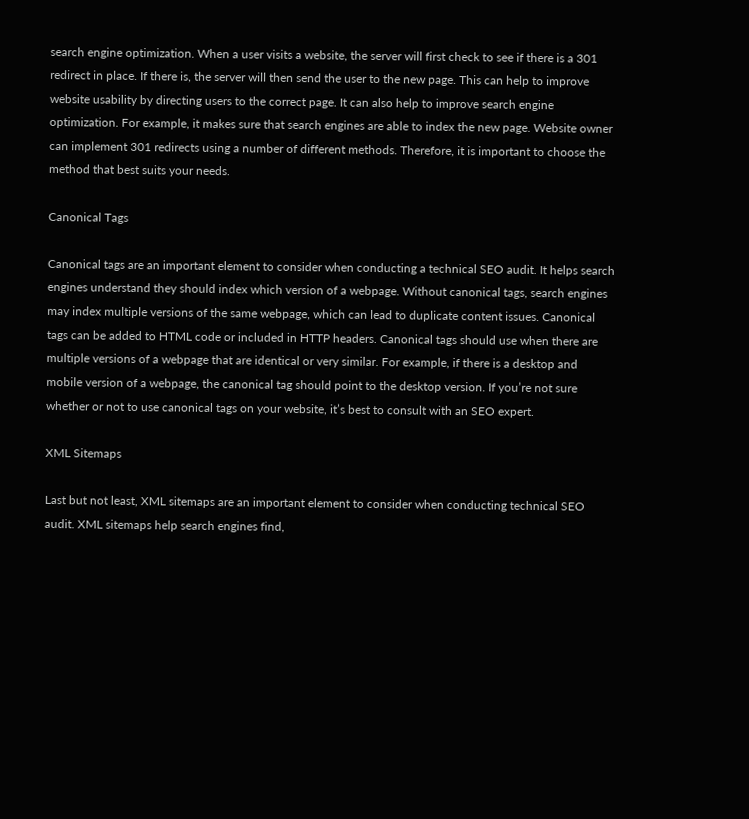search engine optimization. When a user visits a website, the server will first check to see if there is a 301 redirect in place. If there is, the server will then send the user to the new page. This can help to improve website usability by directing users to the correct page. It can also help to improve search engine optimization. For example, it makes sure that search engines are able to index the new page. Website owner can implement 301 redirects using a number of different methods. Therefore, it is important to choose the method that best suits your needs.

Canonical Tags

Canonical tags are an important element to consider when conducting a technical SEO audit. It helps search engines understand they should index which version of a webpage. Without canonical tags, search engines may index multiple versions of the same webpage, which can lead to duplicate content issues. Canonical tags can be added to HTML code or included in HTTP headers. Canonical tags should use when there are multiple versions of a webpage that are identical or very similar. For example, if there is a desktop and mobile version of a webpage, the canonical tag should point to the desktop version. If you’re not sure whether or not to use canonical tags on your website, it’s best to consult with an SEO expert.

XML Sitemaps

Last but not least, XML sitemaps are an important element to consider when conducting technical SEO audit. XML sitemaps help search engines find,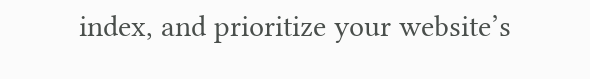index, and prioritize your website’s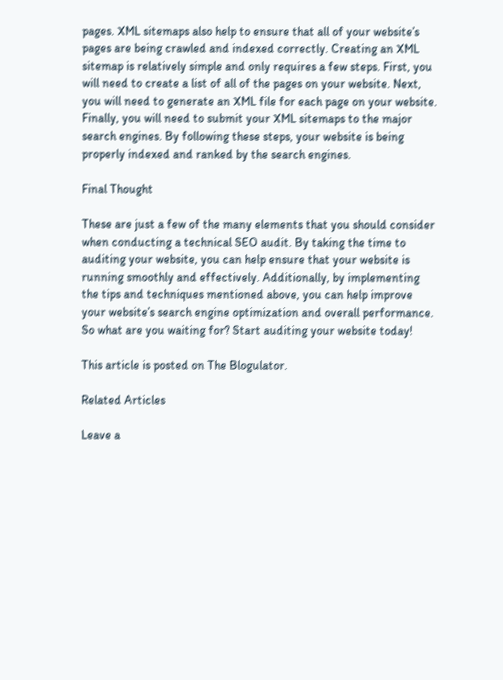pages. XML sitemaps also help to ensure that all of your website’s pages are being crawled and indexed correctly. Creating an XML sitemap is relatively simple and only requires a few steps. First, you will need to create a list of all of the pages on your website. Next, you will need to generate an XML file for each page on your website. Finally, you will need to submit your XML sitemaps to the major search engines. By following these steps, your website is being properly indexed and ranked by the search engines.

Final Thought

These are just a few of the many elements that you should consider when conducting a technical SEO audit. By taking the time to auditing your website, you can help ensure that your website is running smoothly and effectively. Additionally, by implementing the tips and techniques mentioned above, you can help improve your website’s search engine optimization and overall performance. So what are you waiting for? Start auditing your website today!

This article is posted on The Blogulator.

Related Articles

Leave a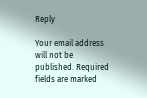Reply

Your email address will not be published. Required fields are marked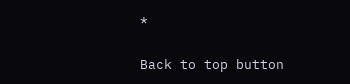*

Back to top button